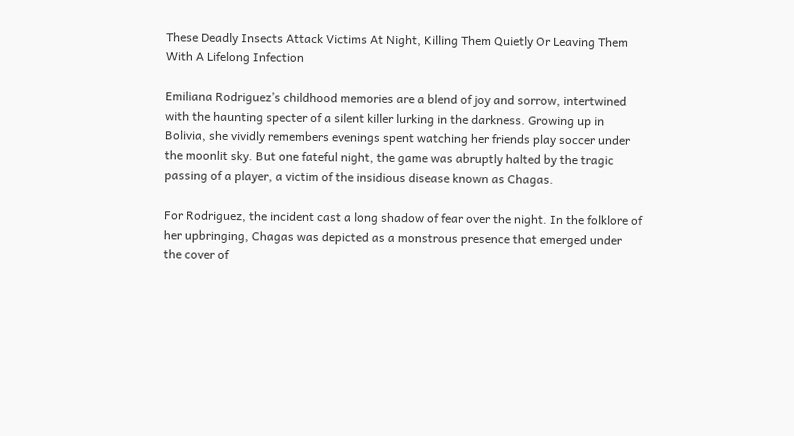These Deadly Insects Attack Victims At Night, Killing Them Quietly Or Leaving Them With A Lifelong Infection

Emiliana Rodriguez’s childhood memories are a blend of joy and sorrow, intertwined with the haunting specter of a silent killer lurking in the darkness. Growing up in Bolivia, she vividly remembers evenings spent watching her friends play soccer under the moonlit sky. But one fateful night, the game was abruptly halted by the tragic passing of a player, a victim of the insidious disease known as Chagas.

For Rodriguez, the incident cast a long shadow of fear over the night. In the folklore of her upbringing, Chagas was depicted as a monstrous presence that emerged under the cover of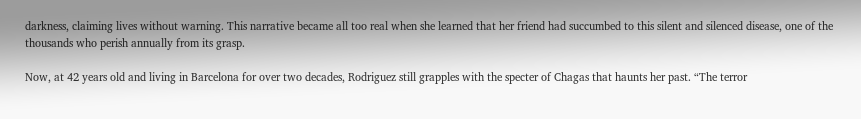darkness, claiming lives without warning. This narrative became all too real when she learned that her friend had succumbed to this silent and silenced disease, one of the thousands who perish annually from its grasp.

Now, at 42 years old and living in Barcelona for over two decades, Rodriguez still grapples with the specter of Chagas that haunts her past. “The terror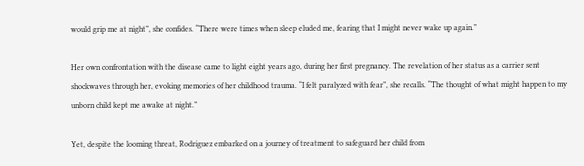would grip me at night”, she confides. “There were times when sleep eluded me, fearing that I might never wake up again.”

Her own confrontation with the disease came to light eight years ago, during her first pregnancy. The revelation of her status as a carrier sent shockwaves through her, evoking memories of her childhood trauma. “I felt paralyzed with fear”, she recalls. “The thought of what might happen to my unborn child kept me awake at night.”

Yet, despite the looming threat, Rodriguez embarked on a journey of treatment to safeguard her child from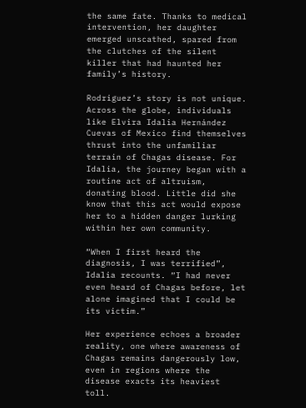the same fate. Thanks to medical intervention, her daughter emerged unscathed, spared from the clutches of the silent killer that had haunted her family’s history.

Rodriguez’s story is not unique. Across the globe, individuals like Elvira Idalia Hernández Cuevas of Mexico find themselves thrust into the unfamiliar terrain of Chagas disease. For Idalia, the journey began with a routine act of altruism, donating blood. Little did she know that this act would expose her to a hidden danger lurking within her own community.

“When I first heard the diagnosis, I was terrified”, Idalia recounts. “I had never even heard of Chagas before, let alone imagined that I could be its victim.”

Her experience echoes a broader reality, one where awareness of Chagas remains dangerously low, even in regions where the disease exacts its heaviest toll.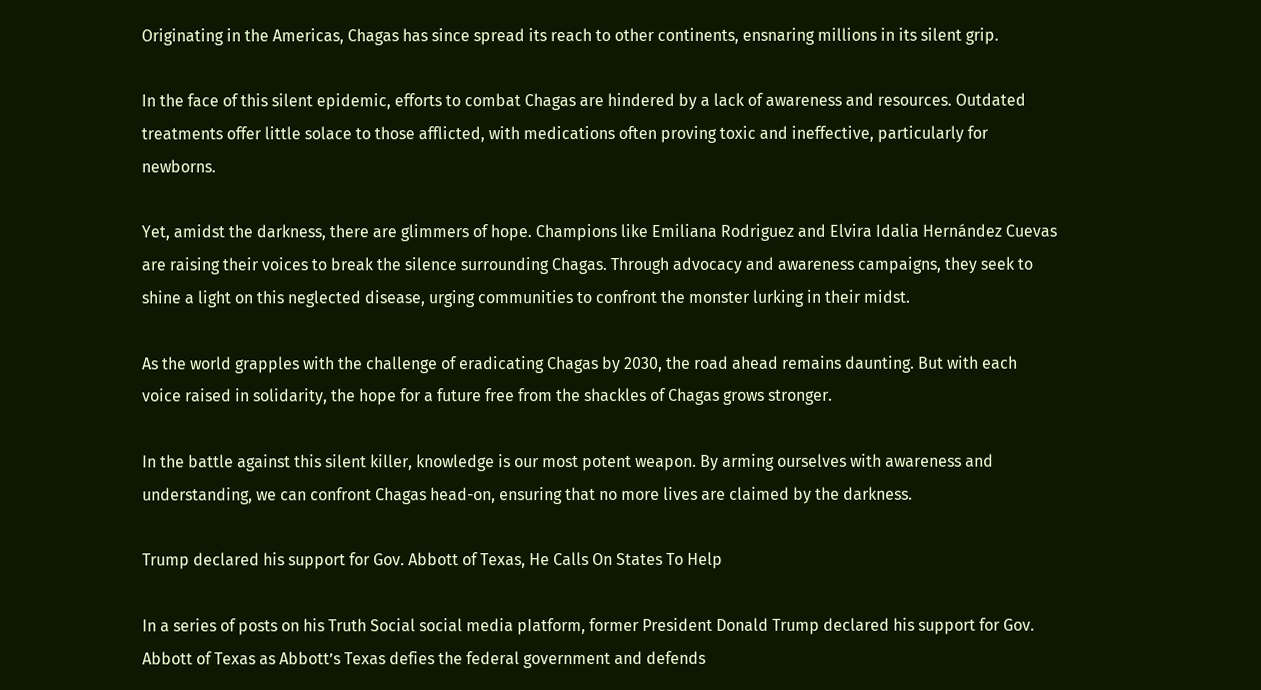Originating in the Americas, Chagas has since spread its reach to other continents, ensnaring millions in its silent grip.

In the face of this silent epidemic, efforts to combat Chagas are hindered by a lack of awareness and resources. Outdated treatments offer little solace to those afflicted, with medications often proving toxic and ineffective, particularly for newborns.

Yet, amidst the darkness, there are glimmers of hope. Champions like Emiliana Rodriguez and Elvira Idalia Hernández Cuevas are raising their voices to break the silence surrounding Chagas. Through advocacy and awareness campaigns, they seek to shine a light on this neglected disease, urging communities to confront the monster lurking in their midst.

As the world grapples with the challenge of eradicating Chagas by 2030, the road ahead remains daunting. But with each voice raised in solidarity, the hope for a future free from the shackles of Chagas grows stronger.

In the battle against this silent killer, knowledge is our most potent weapon. By arming ourselves with awareness and understanding, we can confront Chagas head-on, ensuring that no more lives are claimed by the darkness.

Trump declared his support for Gov. Abbott of Texas, He Calls On States To Help

In a series of posts on his Truth Social social media pIatform, former President Donald Trump declared his support for Gov. Abbott of Texas as Abbott’s Texas defies the federal government and defends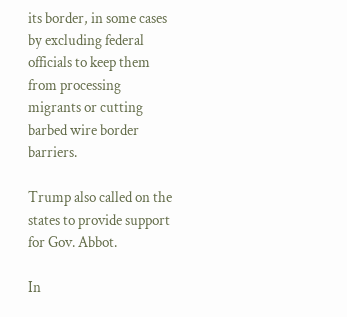its border, in some cases by excluding federal officials to keep them from processing migrants or cutting barbed wire border barriers.

Trump also called on the states to provide support for Gov. Abbot.

In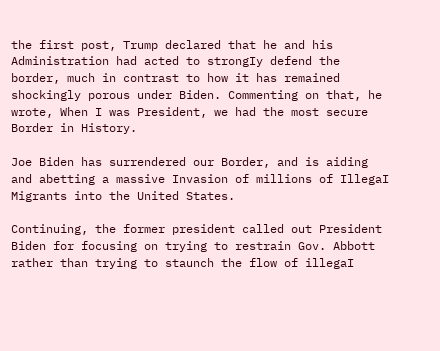the first post, Trump declared that he and his Administration had acted to strongIy defend the border, much in contrast to how it has remained shockingly porous under Biden. Commenting on that, he wrote, When I was President, we had the most secure Border in History.

Joe Biden has surrendered our Border, and is aiding and abetting a massive Invasion of millions of IllegaI Migrants into the United States.

Continuing, the former president called out President Biden for focusing on trying to restrain Gov. Abbott rather than trying to staunch the flow of illegaI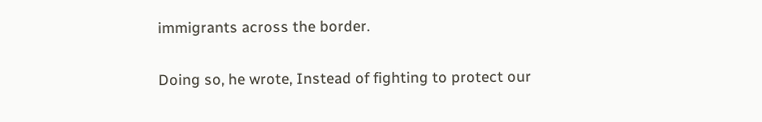immigrants across the border.

Doing so, he wrote, Instead of fighting to protect our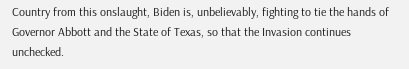Country from this onslaught, Biden is, unbelievably, fighting to tie the hands of Governor Abbott and the State of Texas, so that the Invasion continues unchecked.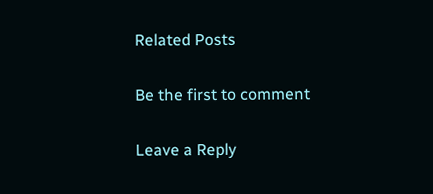Related Posts

Be the first to comment

Leave a Reply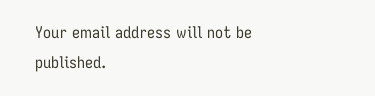Your email address will not be published.